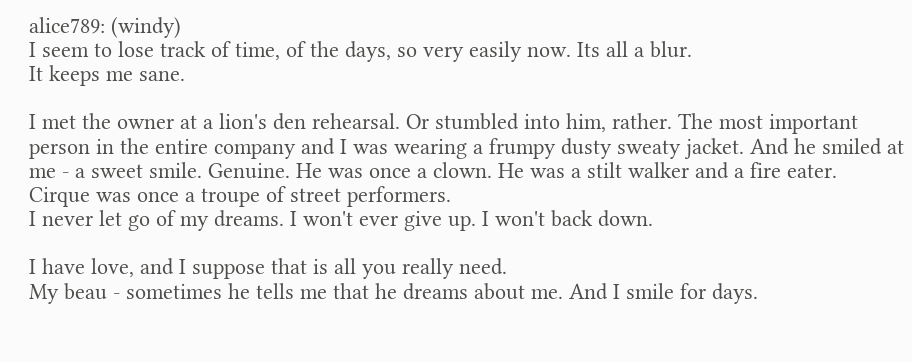alice789: (windy)
I seem to lose track of time, of the days, so very easily now. Its all a blur.
It keeps me sane.

I met the owner at a lion's den rehearsal. Or stumbled into him, rather. The most important person in the entire company and I was wearing a frumpy dusty sweaty jacket. And he smiled at me - a sweet smile. Genuine. He was once a clown. He was a stilt walker and a fire eater.
Cirque was once a troupe of street performers.
I never let go of my dreams. I won't ever give up. I won't back down.

I have love, and I suppose that is all you really need.
My beau - sometimes he tells me that he dreams about me. And I smile for days.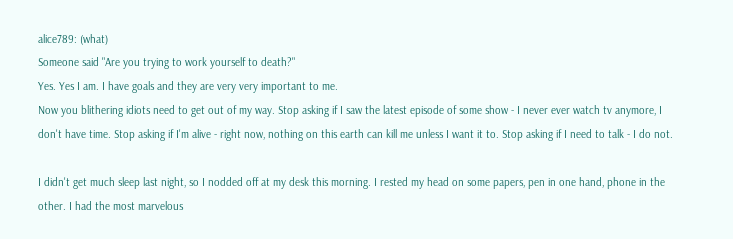alice789: (what)
Someone said "Are you trying to work yourself to death?"
Yes. Yes I am. I have goals and they are very very important to me.
Now you blithering idiots need to get out of my way. Stop asking if I saw the latest episode of some show - I never ever watch tv anymore, I don't have time. Stop asking if I'm alive - right now, nothing on this earth can kill me unless I want it to. Stop asking if I need to talk - I do not.

I didn't get much sleep last night, so I nodded off at my desk this morning. I rested my head on some papers, pen in one hand, phone in the other. I had the most marvelous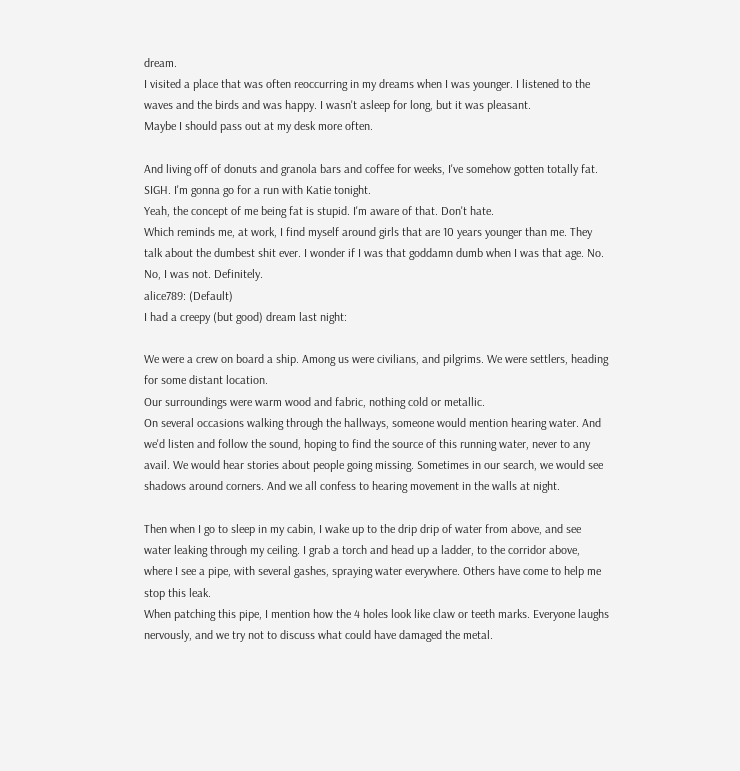dream.
I visited a place that was often reoccurring in my dreams when I was younger. I listened to the waves and the birds and was happy. I wasn't asleep for long, but it was pleasant.
Maybe I should pass out at my desk more often.

And living off of donuts and granola bars and coffee for weeks, I've somehow gotten totally fat. SIGH. I'm gonna go for a run with Katie tonight.
Yeah, the concept of me being fat is stupid. I'm aware of that. Don't hate.
Which reminds me, at work, I find myself around girls that are 10 years younger than me. They talk about the dumbest shit ever. I wonder if I was that goddamn dumb when I was that age. No. No, I was not. Definitely.
alice789: (Default)
I had a creepy (but good) dream last night:

We were a crew on board a ship. Among us were civilians, and pilgrims. We were settlers, heading for some distant location.
Our surroundings were warm wood and fabric, nothing cold or metallic.
On several occasions walking through the hallways, someone would mention hearing water. And we'd listen and follow the sound, hoping to find the source of this running water, never to any avail. We would hear stories about people going missing. Sometimes in our search, we would see shadows around corners. And we all confess to hearing movement in the walls at night.

Then when I go to sleep in my cabin, I wake up to the drip drip of water from above, and see water leaking through my ceiling. I grab a torch and head up a ladder, to the corridor above, where I see a pipe, with several gashes, spraying water everywhere. Others have come to help me stop this leak.
When patching this pipe, I mention how the 4 holes look like claw or teeth marks. Everyone laughs nervously, and we try not to discuss what could have damaged the metal.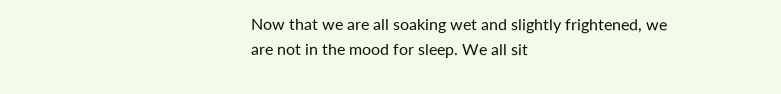Now that we are all soaking wet and slightly frightened, we are not in the mood for sleep. We all sit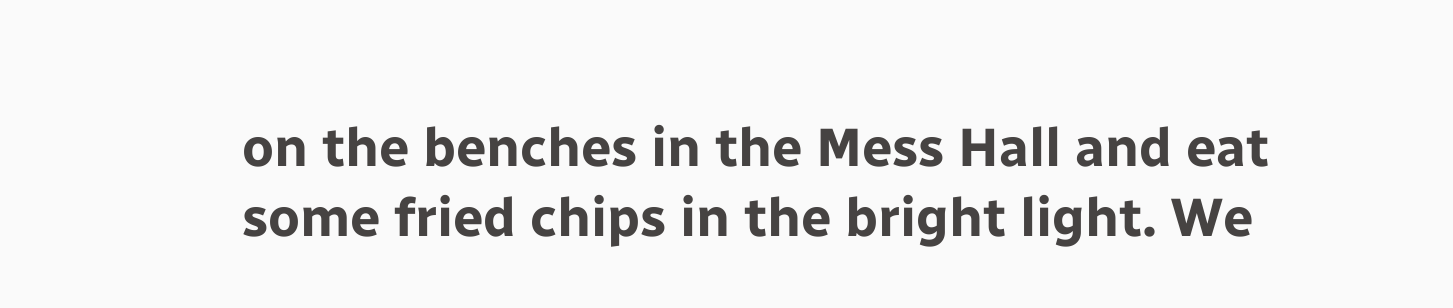on the benches in the Mess Hall and eat some fried chips in the bright light. We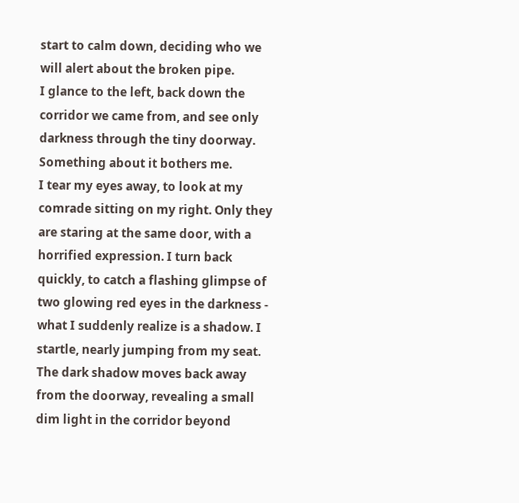start to calm down, deciding who we will alert about the broken pipe.
I glance to the left, back down the corridor we came from, and see only darkness through the tiny doorway. Something about it bothers me.
I tear my eyes away, to look at my comrade sitting on my right. Only they are staring at the same door, with a horrified expression. I turn back quickly, to catch a flashing glimpse of two glowing red eyes in the darkness - what I suddenly realize is a shadow. I startle, nearly jumping from my seat. The dark shadow moves back away from the doorway, revealing a small dim light in the corridor beyond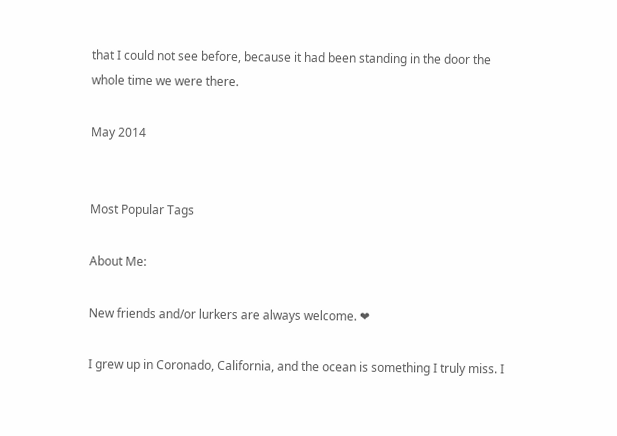that I could not see before, because it had been standing in the door the whole time we were there.

May 2014


Most Popular Tags

About Me:

New friends and/or lurkers are always welcome. ❤

I grew up in Coronado, California, and the ocean is something I truly miss. I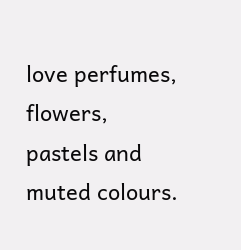love perfumes, flowers, pastels and muted colours.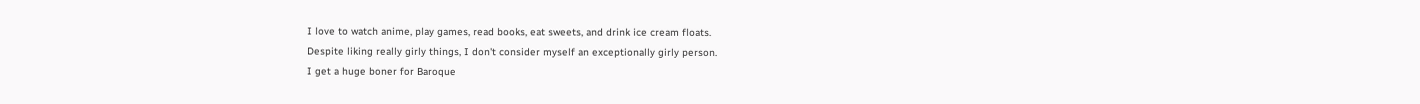I love to watch anime, play games, read books, eat sweets, and drink ice cream floats.
Despite liking really girly things, I don't consider myself an exceptionally girly person.
I get a huge boner for Baroque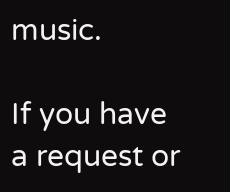music.

If you have a request or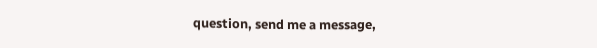question, send me a message,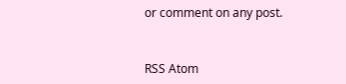or comment on any post.


RSS Atom